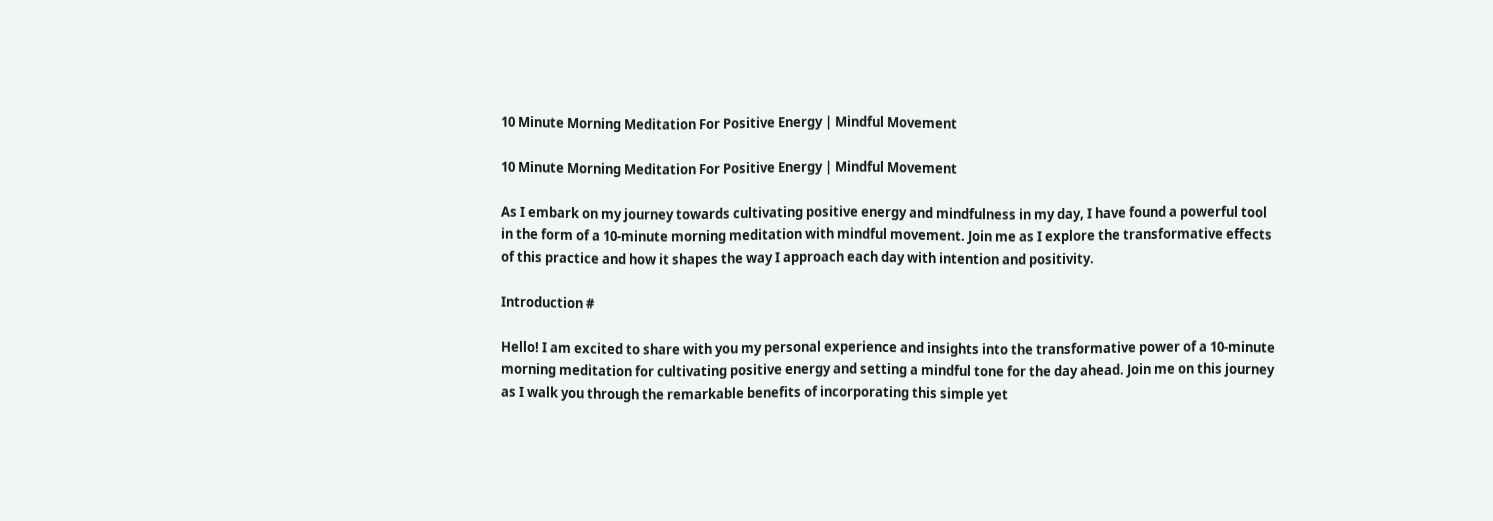10 Minute Morning Meditation For Positive Energy | Mindful Movement

10 Minute Morning Meditation For Positive Energy | Mindful Movement

As I embark on my journey towards cultivating positive energy and mindfulness in my day, I have found a powerful tool in the form of a 10-minute morning meditation with mindful movement. Join me as I explore the transformative effects of this practice and how it shapes the way I approach each day with intention and positivity.

Introduction #

Hello! I am excited to share with you my personal experience and insights into the transformative power of a 10-minute morning meditation for cultivating positive energy and setting a mindful tone for the day ahead. Join me on this journey as I walk you through the remarkable benefits of incorporating this simple yet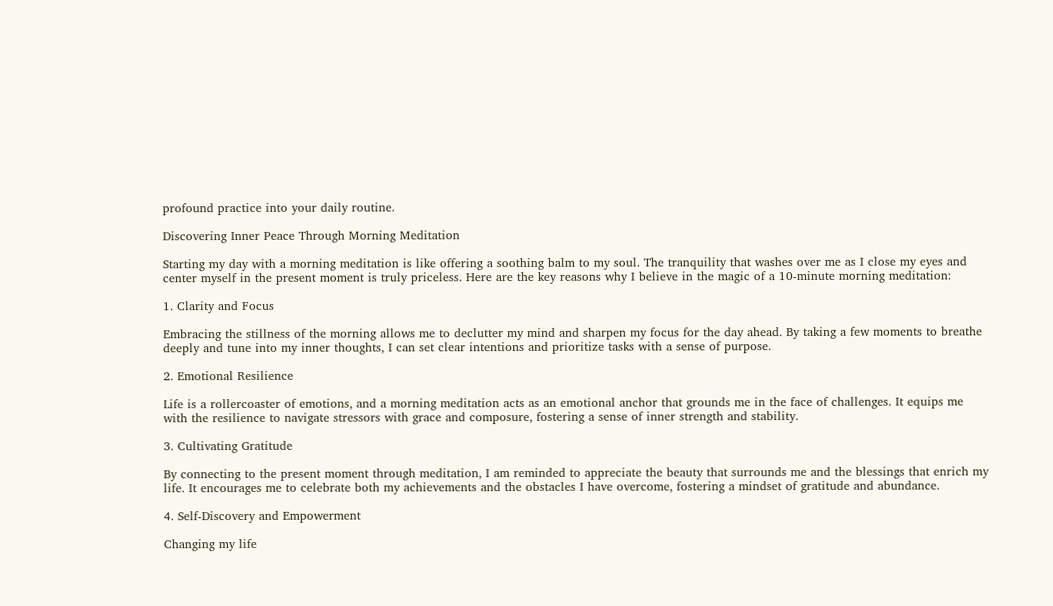profound practice into your daily routine.

Discovering Inner Peace Through Morning Meditation

Starting my day with a morning meditation is like offering a soothing balm to my soul. The tranquility that washes over me as I close my eyes and center myself in the present moment is truly priceless. Here are the key reasons why I believe in the magic of a 10-minute morning meditation:

1. Clarity and Focus

Embracing the stillness of the morning allows me to declutter my mind and sharpen my focus for the day ahead. By taking a few moments to breathe deeply and tune into my inner thoughts, I can set clear intentions and prioritize tasks with a sense of purpose.

2. Emotional Resilience

Life is a rollercoaster of emotions, and a morning meditation acts as an emotional anchor that grounds me in the face of challenges. It equips me with the resilience to navigate stressors with grace and composure, fostering a sense of inner strength and stability.

3. Cultivating Gratitude

By connecting to the present moment through meditation, I am reminded to appreciate the beauty that surrounds me and the blessings that enrich my life. It encourages me to celebrate both my achievements and the obstacles I have overcome, fostering a mindset of gratitude and abundance.

4. Self-Discovery and Empowerment

Changing my life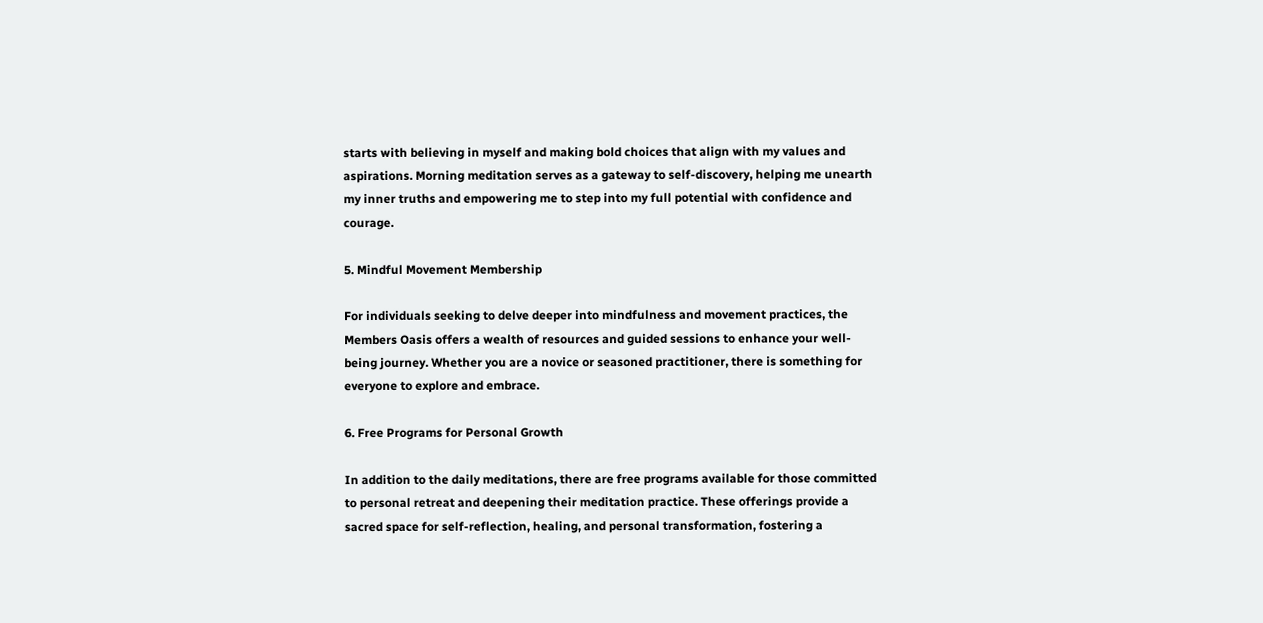starts with believing in myself and making bold choices that align with my values and aspirations. Morning meditation serves as a gateway to self-discovery, helping me unearth my inner truths and empowering me to step into my full potential with confidence and courage.

5. Mindful Movement Membership

For individuals seeking to delve deeper into mindfulness and movement practices, the Members Oasis offers a wealth of resources and guided sessions to enhance your well-being journey. Whether you are a novice or seasoned practitioner, there is something for everyone to explore and embrace.

6. Free Programs for Personal Growth

In addition to the daily meditations, there are free programs available for those committed to personal retreat and deepening their meditation practice. These offerings provide a sacred space for self-reflection, healing, and personal transformation, fostering a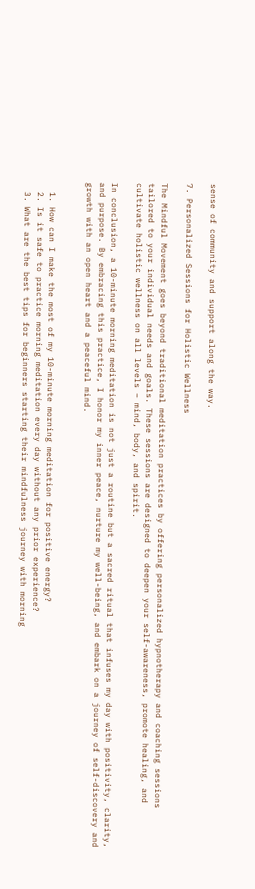sense of community and support along the way.

7. Personalized Sessions for Holistic Wellness

The Mindful Movement goes beyond traditional meditation practices by offering personalized hypnotherapy and coaching sessions tailored to your individual needs and goals. These sessions are designed to deepen your self-awareness, promote healing, and cultivate holistic wellness on all levels – mind, body, and spirit.

In conclusion, a 10-minute morning meditation is not just a routine but a sacred ritual that infuses my day with positivity, clarity, and purpose. By embracing this practice, I honor my inner peace, nurture my well-being, and embark on a journey of self-discovery and growth with an open heart and a peaceful mind.


  1. How can I make the most of my 10-minute morning meditation for positive energy?
  2. Is it safe to practice morning meditation every day without any prior experience?
  3. What are the best tips for beginners starting their mindfulness journey with morning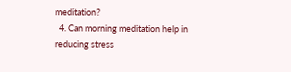meditation?
  4. Can morning meditation help in reducing stress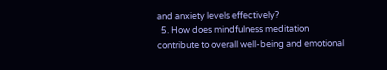and anxiety levels effectively?
  5. How does mindfulness meditation contribute to overall well-being and emotional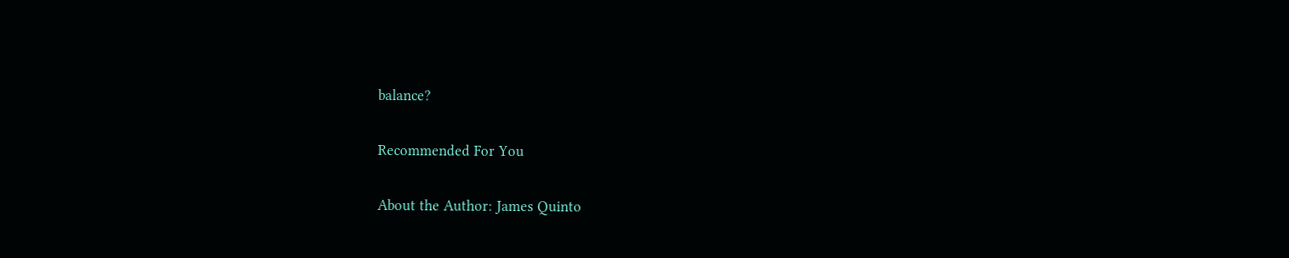balance?

Recommended For You

About the Author: James Quinto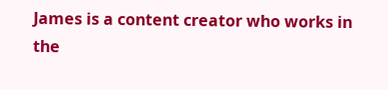James is a content creator who works in the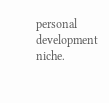personal development niche.